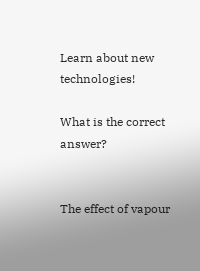Learn about new technologies!

What is the correct answer?


The effect of vapour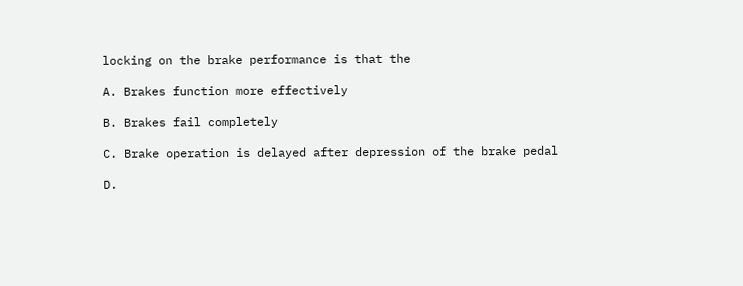locking on the brake performance is that the

A. Brakes function more effectively

B. Brakes fail completely

C. Brake operation is delayed after depression of the brake pedal

D.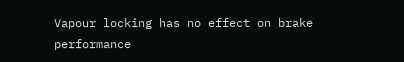Vapour locking has no effect on brake performance